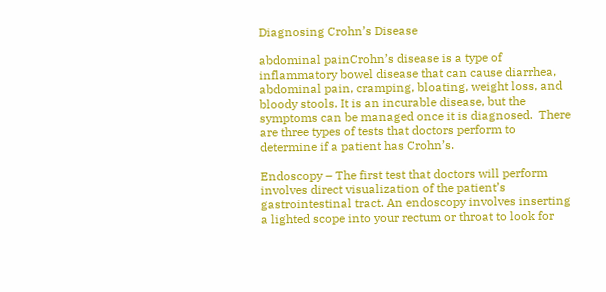Diagnosing Crohn’s Disease

abdominal painCrohn’s disease is a type of inflammatory bowel disease that can cause diarrhea, abdominal pain, cramping, bloating, weight loss, and bloody stools. It is an incurable disease, but the symptoms can be managed once it is diagnosed.  There are three types of tests that doctors perform to determine if a patient has Crohn’s.

Endoscopy – The first test that doctors will perform involves direct visualization of the patient’s gastrointestinal tract. An endoscopy involves inserting a lighted scope into your rectum or throat to look for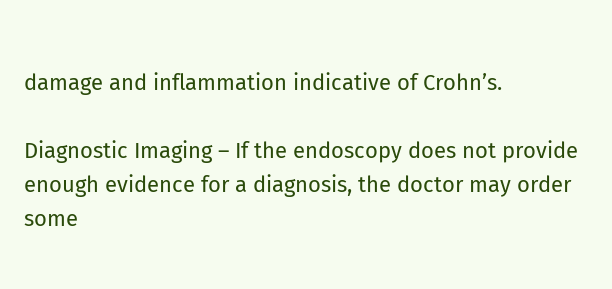damage and inflammation indicative of Crohn’s.

Diagnostic Imaging – If the endoscopy does not provide enough evidence for a diagnosis, the doctor may order some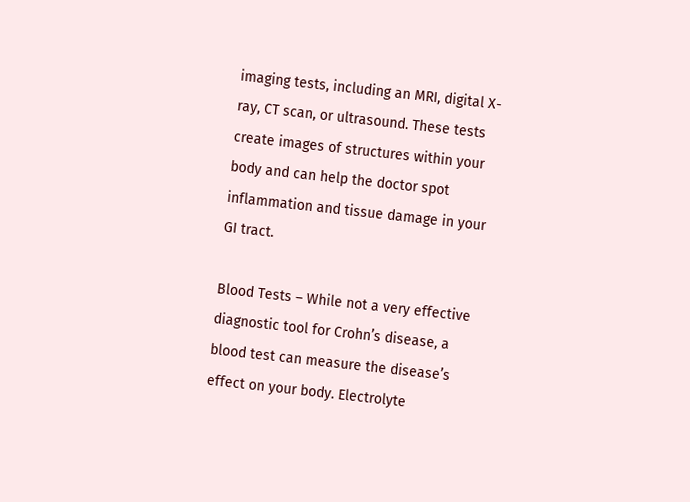imaging tests, including an MRI, digital X-ray, CT scan, or ultrasound. These tests create images of structures within your body and can help the doctor spot inflammation and tissue damage in your GI tract.

Blood Tests – While not a very effective diagnostic tool for Crohn’s disease, a blood test can measure the disease’s effect on your body. Electrolyte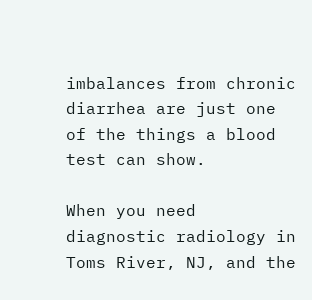imbalances from chronic diarrhea are just one of the things a blood test can show.

When you need diagnostic radiology in Toms River, NJ, and the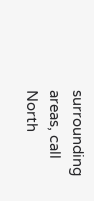surrounding areas, call North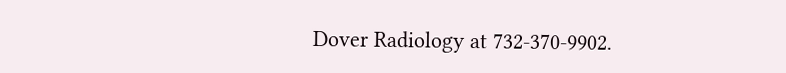Dover Radiology at 732-370-9902.